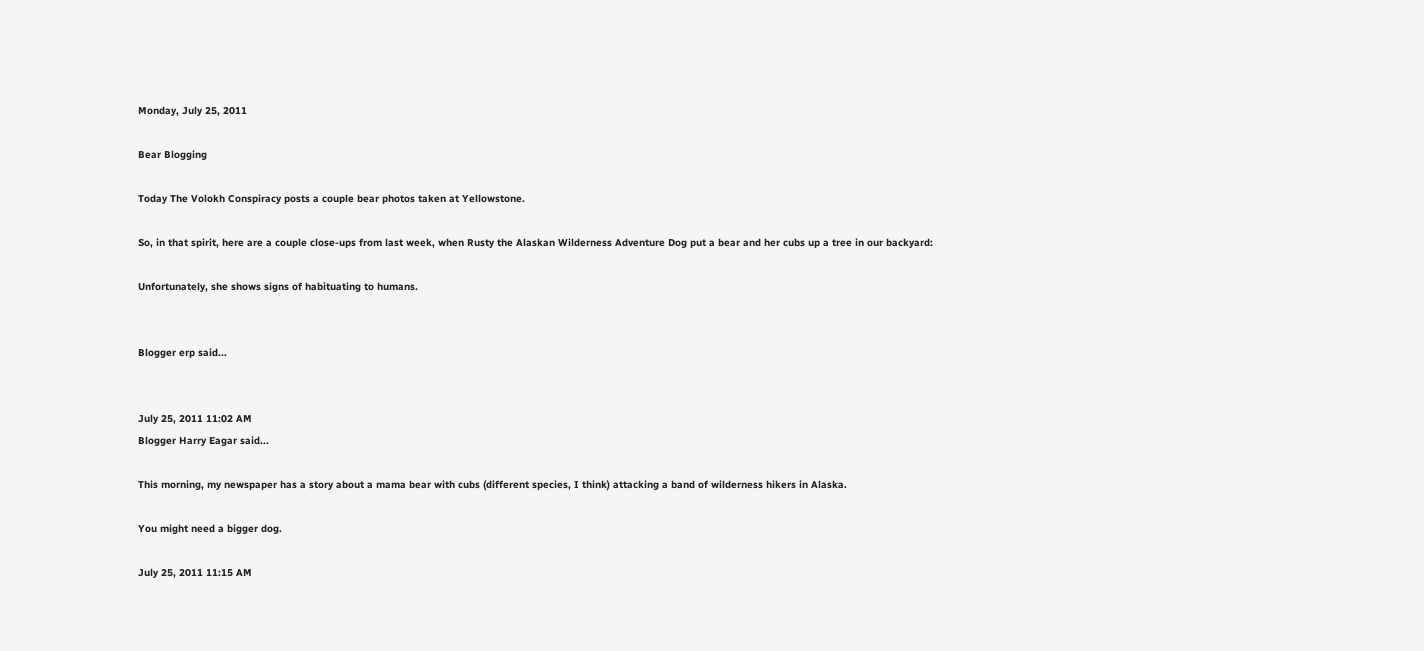Monday, July 25, 2011

Bear Blogging

Today The Volokh Conspiracy posts a couple bear photos taken at Yellowstone.

So, in that spirit, here are a couple close-ups from last week, when Rusty the Alaskan Wilderness Adventure Dog put a bear and her cubs up a tree in our backyard:

Unfortunately, she shows signs of habituating to humans.


Blogger erp said...


July 25, 2011 11:02 AM
Blogger Harry Eagar said...

This morning, my newspaper has a story about a mama bear with cubs (different species, I think) attacking a band of wilderness hikers in Alaska.

You might need a bigger dog.

July 25, 2011 11:15 AM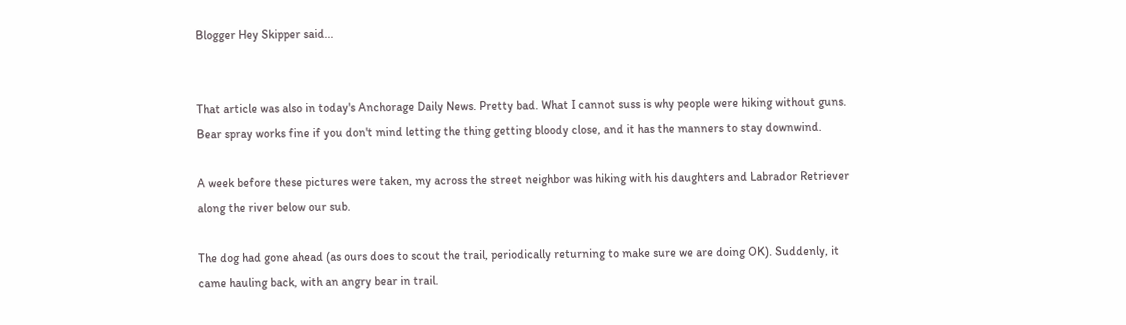Blogger Hey Skipper said...


That article was also in today's Anchorage Daily News. Pretty bad. What I cannot suss is why people were hiking without guns. Bear spray works fine if you don't mind letting the thing getting bloody close, and it has the manners to stay downwind.

A week before these pictures were taken, my across the street neighbor was hiking with his daughters and Labrador Retriever along the river below our sub.

The dog had gone ahead (as ours does to scout the trail, periodically returning to make sure we are doing OK). Suddenly, it came hauling back, with an angry bear in trail.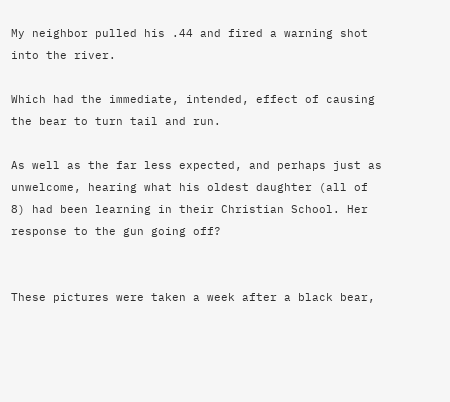My neighbor pulled his .44 and fired a warning shot into the river.

Which had the immediate, intended, effect of causing the bear to turn tail and run.

As well as the far less expected, and perhaps just as unwelcome, hearing what his oldest daughter (all of 8) had been learning in their Christian School. Her response to the gun going off?


These pictures were taken a week after a black bear,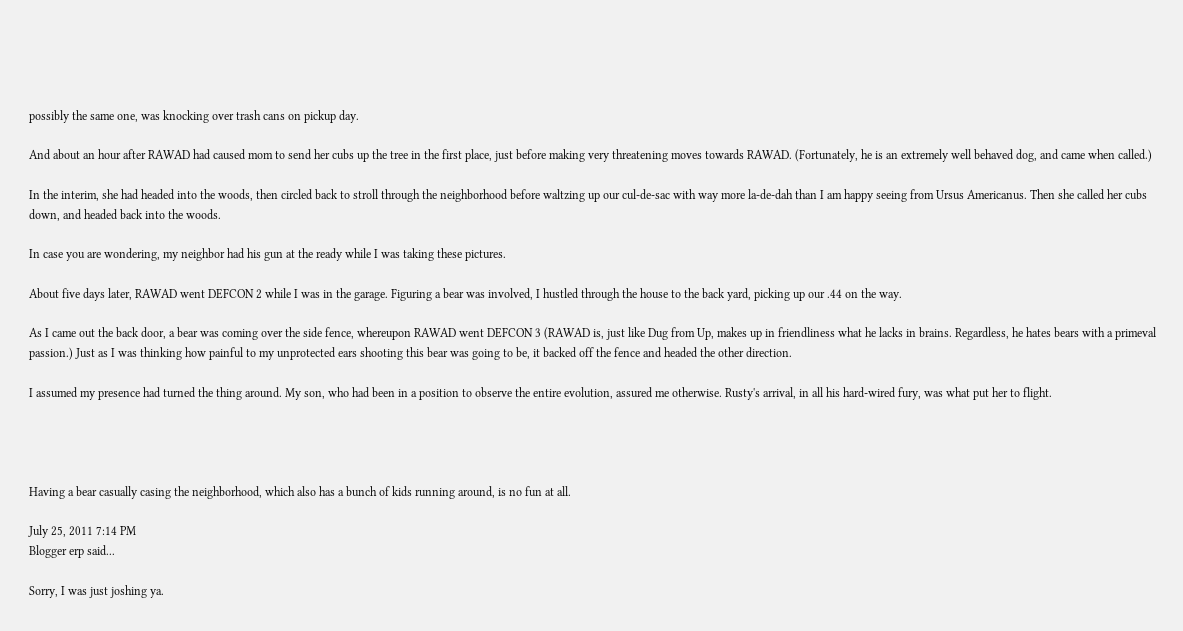possibly the same one, was knocking over trash cans on pickup day.

And about an hour after RAWAD had caused mom to send her cubs up the tree in the first place, just before making very threatening moves towards RAWAD. (Fortunately, he is an extremely well behaved dog, and came when called.)

In the interim, she had headed into the woods, then circled back to stroll through the neighborhood before waltzing up our cul-de-sac with way more la-de-dah than I am happy seeing from Ursus Americanus. Then she called her cubs down, and headed back into the woods.

In case you are wondering, my neighbor had his gun at the ready while I was taking these pictures.

About five days later, RAWAD went DEFCON 2 while I was in the garage. Figuring a bear was involved, I hustled through the house to the back yard, picking up our .44 on the way.

As I came out the back door, a bear was coming over the side fence, whereupon RAWAD went DEFCON 3 (RAWAD is, just like Dug from Up, makes up in friendliness what he lacks in brains. Regardless, he hates bears with a primeval passion.) Just as I was thinking how painful to my unprotected ears shooting this bear was going to be, it backed off the fence and headed the other direction.

I assumed my presence had turned the thing around. My son, who had been in a position to observe the entire evolution, assured me otherwise. Rusty's arrival, in all his hard-wired fury, was what put her to flight.




Having a bear casually casing the neighborhood, which also has a bunch of kids running around, is no fun at all.

July 25, 2011 7:14 PM
Blogger erp said...

Sorry, I was just joshing ya.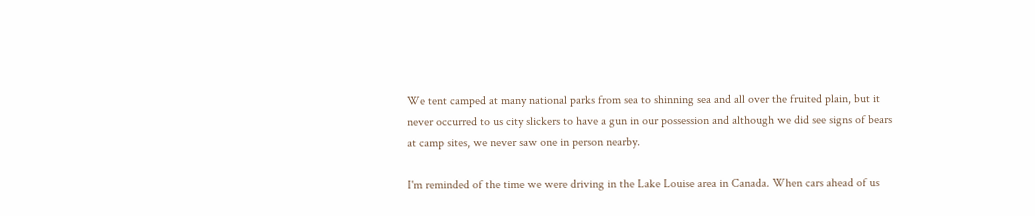We tent camped at many national parks from sea to shinning sea and all over the fruited plain, but it never occurred to us city slickers to have a gun in our possession and although we did see signs of bears at camp sites, we never saw one in person nearby.

I'm reminded of the time we were driving in the Lake Louise area in Canada. When cars ahead of us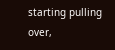starting pulling over,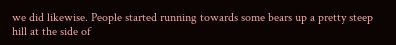we did likewise. People started running towards some bears up a pretty steep hill at the side of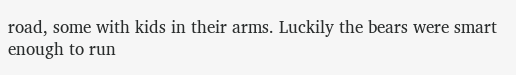road, some with kids in their arms. Luckily the bears were smart enough to run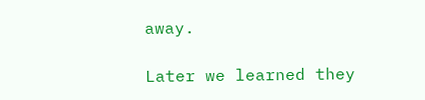away.

Later we learned they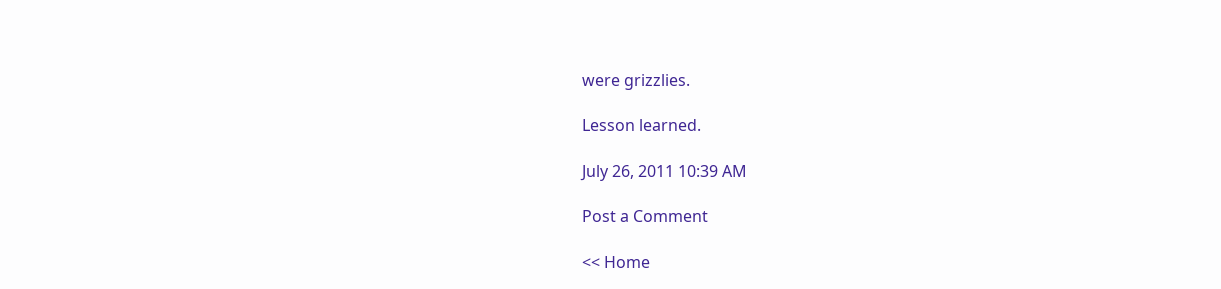were grizzlies.

Lesson learned.

July 26, 2011 10:39 AM

Post a Comment

<< Home